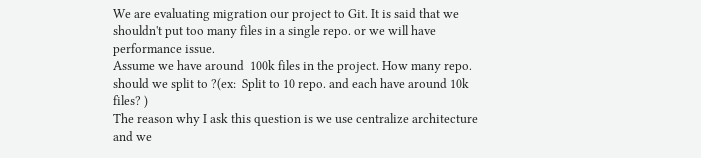We are evaluating migration our project to Git. It is said that we
shouldn't put too many files in a single repo. or we will have
performance issue.
Assume we have around  100k files in the project. How many repo.
should we split to ?(ex:  Split to 10 repo. and each have around 10k
files? )
The reason why I ask this question is we use centralize architecture
and we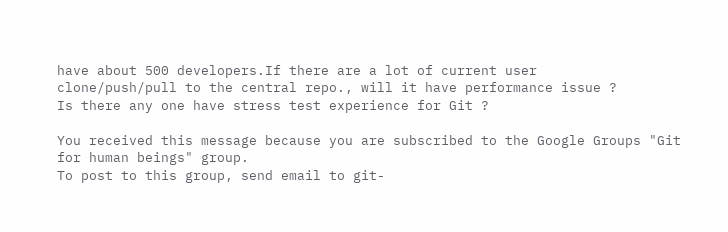have about 500 developers.If there are a lot of current user
clone/push/pull to the central repo., will it have performance issue ?
Is there any one have stress test experience for Git ?

You received this message because you are subscribed to the Google Groups "Git
for human beings" group.
To post to this group, send email to git-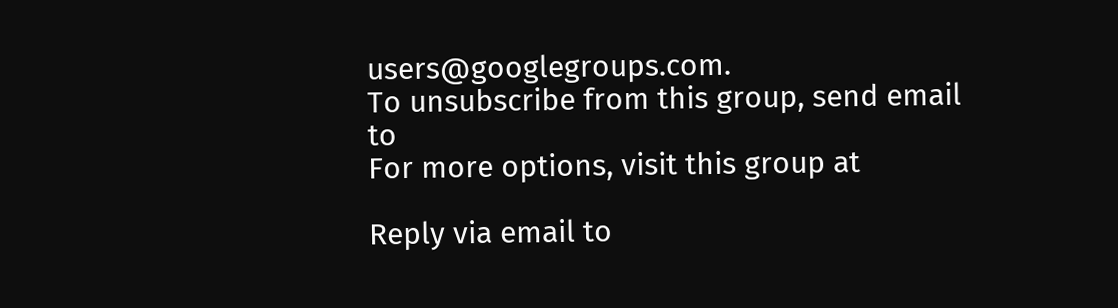users@googlegroups.com.
To unsubscribe from this group, send email to
For more options, visit this group at

Reply via email to